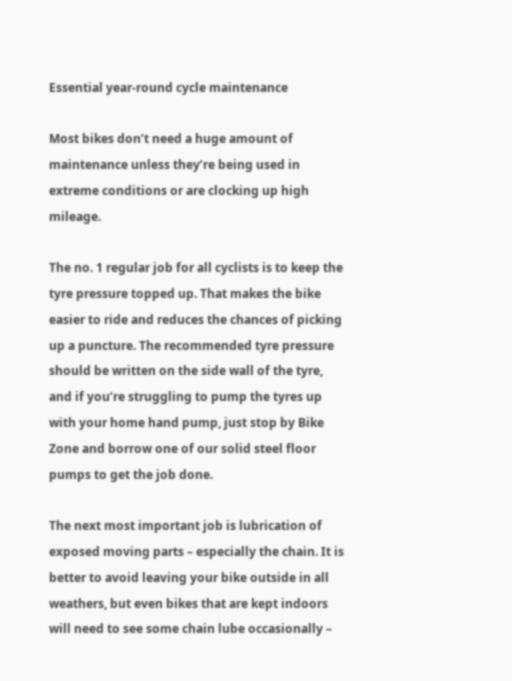Essential year-round cycle maintenance

Most bikes don’t need a huge amount of maintenance unless they’re being used in extreme conditions or are clocking up high mileage.

The no. 1 regular job for all cyclists is to keep the tyre pressure topped up. That makes the bike easier to ride and reduces the chances of picking up a puncture. The recommended tyre pressure should be written on the side wall of the tyre, and if you’re struggling to pump the tyres up with your home hand pump, just stop by Bike Zone and borrow one of our solid steel floor pumps to get the job done.

The next most important job is lubrication of exposed moving parts – especially the chain. It is better to avoid leaving your bike outside in all weathers, but even bikes that are kept indoors will need to see some chain lube occasionally –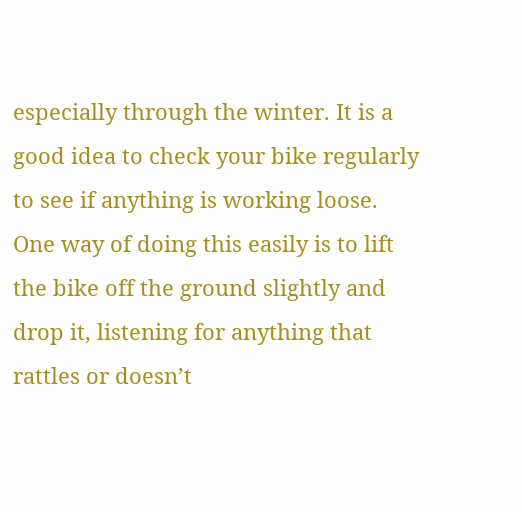especially through the winter. It is a good idea to check your bike regularly to see if anything is working loose. One way of doing this easily is to lift the bike off the ground slightly and drop it, listening for anything that rattles or doesn’t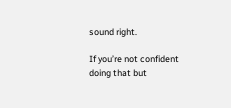sound right.

If you’re not confident doing that but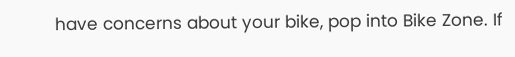have concerns about your bike, pop into Bike Zone. If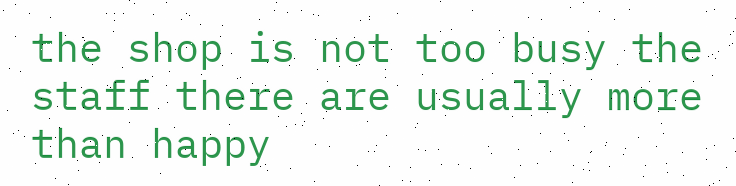the shop is not too busy the staff there are usually more than happy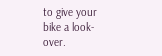to give your bike a look-over.